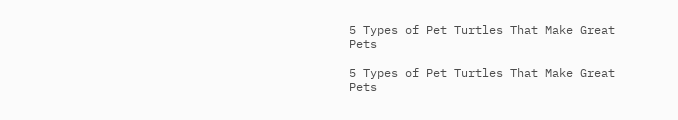5 Types of Pet Turtles That Make Great Pets

5 Types of Pet Turtles That Make Great Pets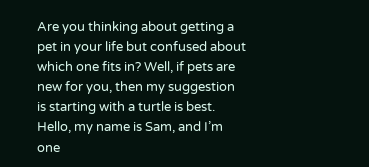Are you thinking about getting a pet in your life but confused about which one fits in? Well, if pets are new for you, then my suggestion is starting with a turtle is best. Hello, my name is Sam, and I’m one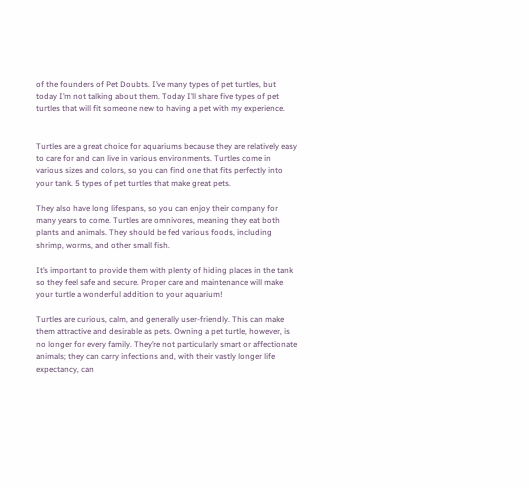of the founders of Pet Doubts. I’ve many types of pet turtles, but today I’m not talking about them. Today I’ll share five types of pet turtles that will fit someone new to having a pet with my experience.


Turtles are a great choice for aquariums because they are relatively easy to care for and can live in various environments. Turtles come in various sizes and colors, so you can find one that fits perfectly into your tank. 5 types of pet turtles that make great pets.

They also have long lifespans, so you can enjoy their company for many years to come. Turtles are omnivores, meaning they eat both plants and animals. They should be fed various foods, including shrimp, worms, and other small fish.

It’s important to provide them with plenty of hiding places in the tank so they feel safe and secure. Proper care and maintenance will make your turtle a wonderful addition to your aquarium!

Turtles are curious, calm, and generally user-friendly. This can make them attractive and desirable as pets. Owning a pet turtle, however, is no longer for every family. They’re not particularly smart or affectionate animals; they can carry infections and, with their vastly longer life expectancy, can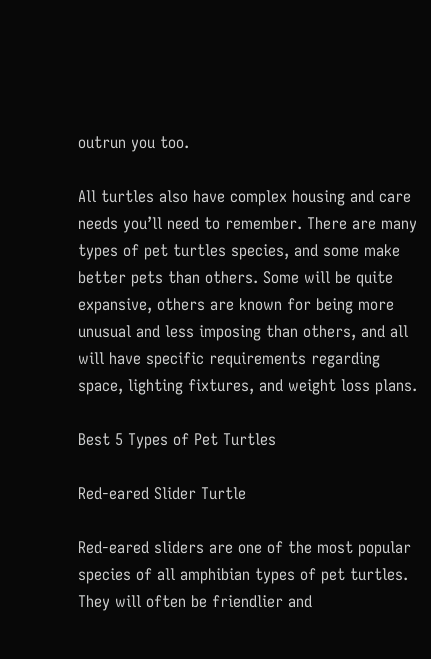outrun you too.

All turtles also have complex housing and care needs you’ll need to remember. There are many types of pet turtles species, and some make better pets than others. Some will be quite expansive, others are known for being more unusual and less imposing than others, and all will have specific requirements regarding space, lighting fixtures, and weight loss plans.

Best 5 Types of Pet Turtles

Red-eared Slider Turtle

Red-eared sliders are one of the most popular species of all amphibian types of pet turtles. They will often be friendlier and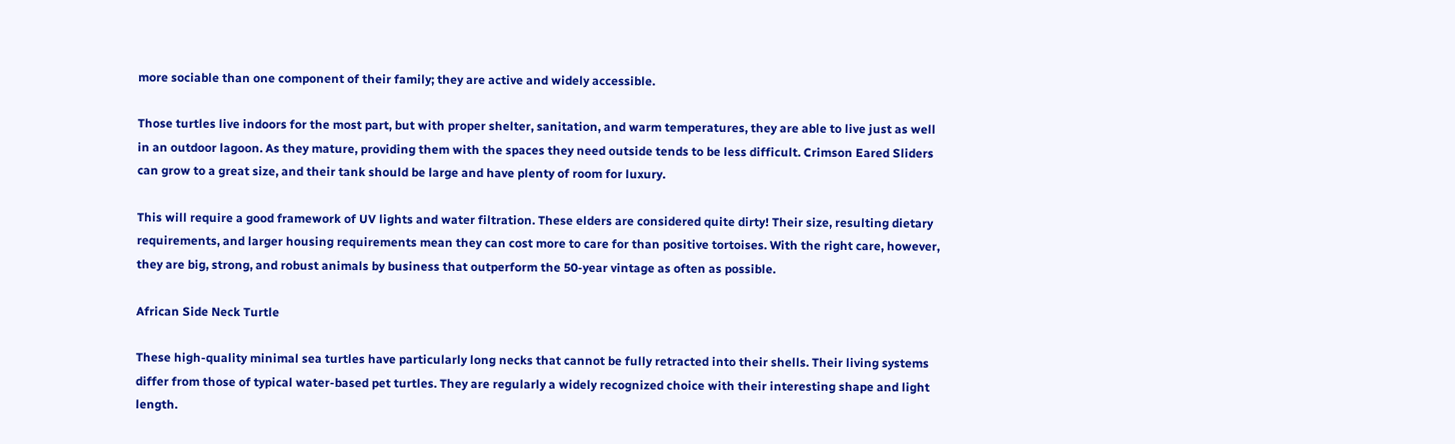more sociable than one component of their family; they are active and widely accessible.

Those turtles live indoors for the most part, but with proper shelter, sanitation, and warm temperatures, they are able to live just as well in an outdoor lagoon. As they mature, providing them with the spaces they need outside tends to be less difficult. Crimson Eared Sliders can grow to a great size, and their tank should be large and have plenty of room for luxury.

This will require a good framework of UV lights and water filtration. These elders are considered quite dirty! Their size, resulting dietary requirements, and larger housing requirements mean they can cost more to care for than positive tortoises. With the right care, however, they are big, strong, and robust animals by business that outperform the 50-year vintage as often as possible.

African Side Neck Turtle

These high-quality minimal sea turtles have particularly long necks that cannot be fully retracted into their shells. Their living systems differ from those of typical water-based pet turtles. They are regularly a widely recognized choice with their interesting shape and light length.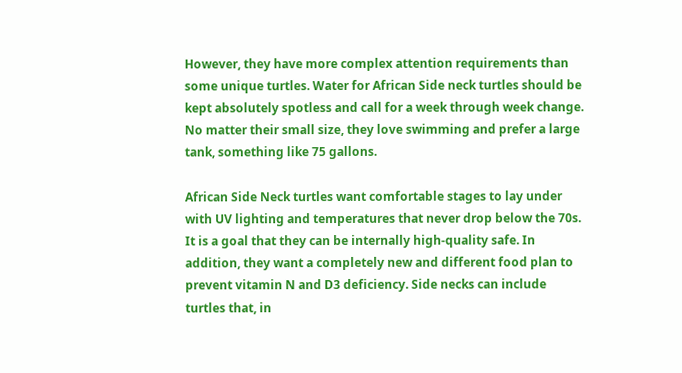However, they have more complex attention requirements than some unique turtles. Water for African Side neck turtles should be kept absolutely spotless and call for a week through week change. No matter their small size, they love swimming and prefer a large tank, something like 75 gallons.

African Side Neck turtles want comfortable stages to lay under with UV lighting and temperatures that never drop below the 70s. It is a goal that they can be internally high-quality safe. In addition, they want a completely new and different food plan to prevent vitamin N and D3 deficiency. Side necks can include turtles that, in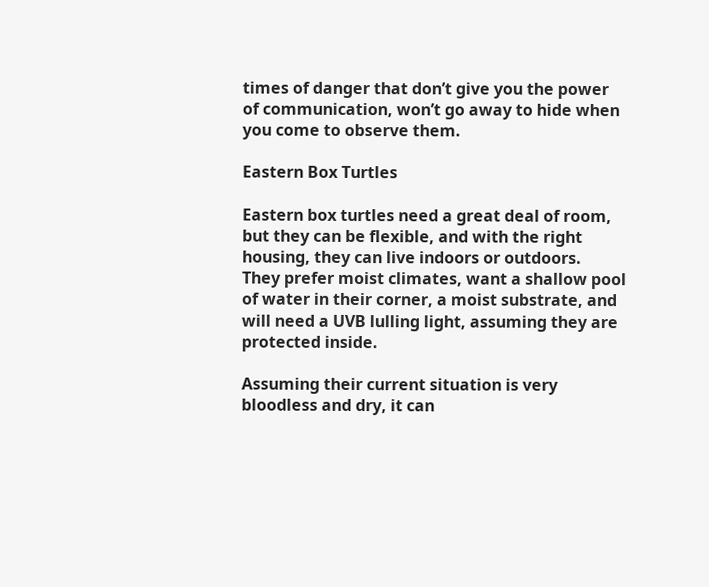times of danger that don’t give you the power of communication, won’t go away to hide when you come to observe them.

Eastern Box Turtles

Eastern box turtles need a great deal of room, but they can be flexible, and with the right housing, they can live indoors or outdoors.
They prefer moist climates, want a shallow pool of water in their corner, a moist substrate, and will need a UVB lulling light, assuming they are protected inside.

Assuming their current situation is very bloodless and dry, it can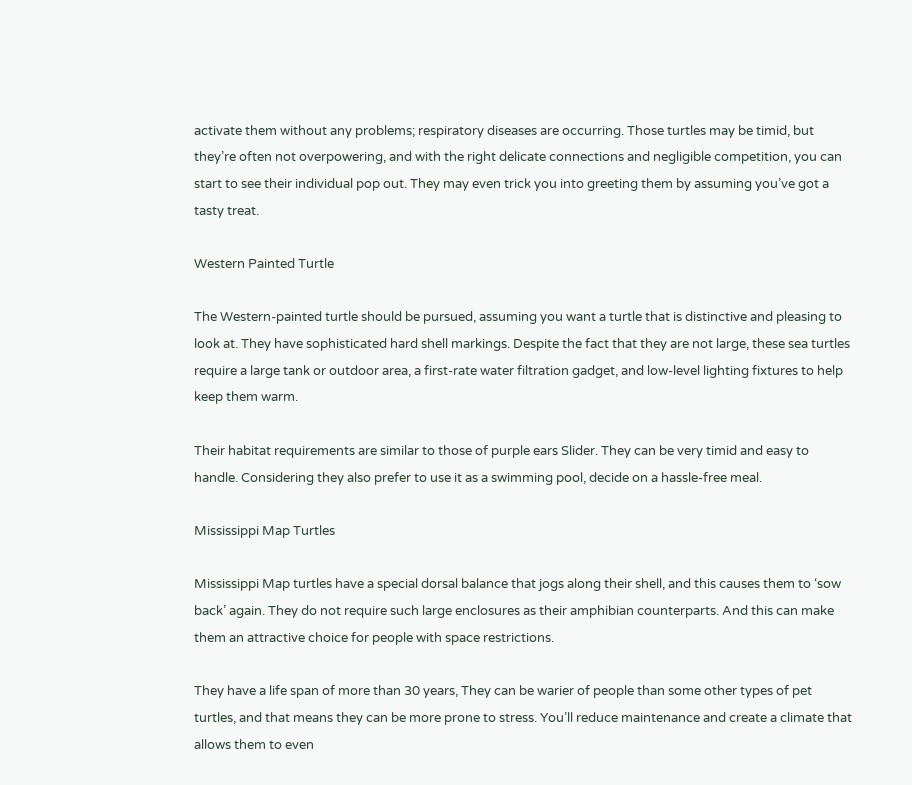activate them without any problems; respiratory diseases are occurring. Those turtles may be timid, but they’re often not overpowering, and with the right delicate connections and negligible competition, you can start to see their individual pop out. They may even trick you into greeting them by assuming you’ve got a tasty treat.

Western Painted Turtle

The Western-painted turtle should be pursued, assuming you want a turtle that is distinctive and pleasing to look at. They have sophisticated hard shell markings. Despite the fact that they are not large, these sea turtles require a large tank or outdoor area, a first-rate water filtration gadget, and low-level lighting fixtures to help keep them warm.

Their habitat requirements are similar to those of purple ears Slider. They can be very timid and easy to handle. Considering they also prefer to use it as a swimming pool, decide on a hassle-free meal.

Mississippi Map Turtles

Mississippi Map turtles have a special dorsal balance that jogs along their shell, and this causes them to ‘sow back’ again. They do not require such large enclosures as their amphibian counterparts. And this can make them an attractive choice for people with space restrictions.

They have a life span of more than 30 years, They can be warier of people than some other types of pet turtles, and that means they can be more prone to stress. You’ll reduce maintenance and create a climate that allows them to even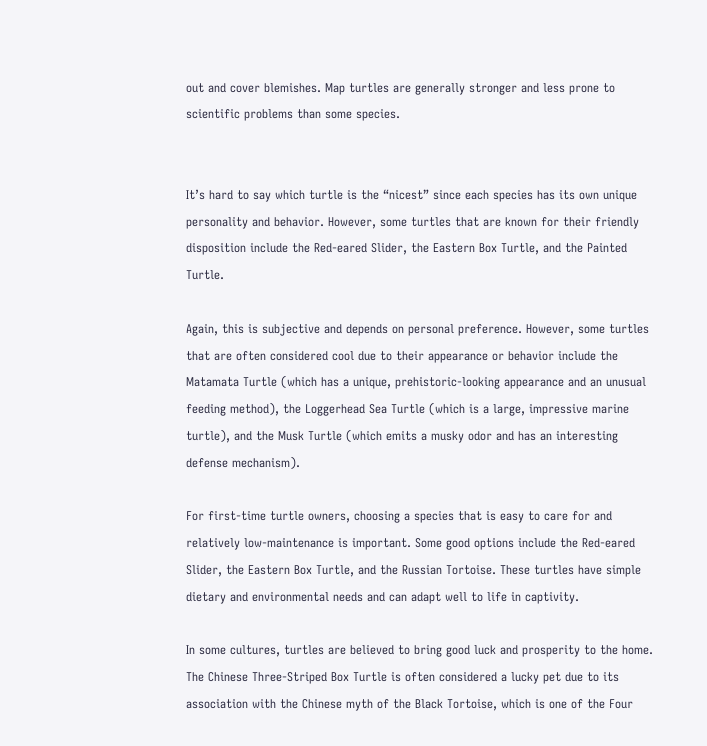out and cover blemishes. Map turtles are generally stronger and less prone to scientific problems than some species.


It’s hard to say which turtle is the “nicest” since each species has its own unique personality and behavior. However, some turtles that are known for their friendly disposition include the Red-eared Slider, the Eastern Box Turtle, and the Painted Turtle.

Again, this is subjective and depends on personal preference. However, some turtles that are often considered cool due to their appearance or behavior include the Matamata Turtle (which has a unique, prehistoric-looking appearance and an unusual feeding method), the Loggerhead Sea Turtle (which is a large, impressive marine turtle), and the Musk Turtle (which emits a musky odor and has an interesting defense mechanism).

For first-time turtle owners, choosing a species that is easy to care for and relatively low-maintenance is important. Some good options include the Red-eared Slider, the Eastern Box Turtle, and the Russian Tortoise. These turtles have simple dietary and environmental needs and can adapt well to life in captivity.

In some cultures, turtles are believed to bring good luck and prosperity to the home. The Chinese Three-Striped Box Turtle is often considered a lucky pet due to its association with the Chinese myth of the Black Tortoise, which is one of the Four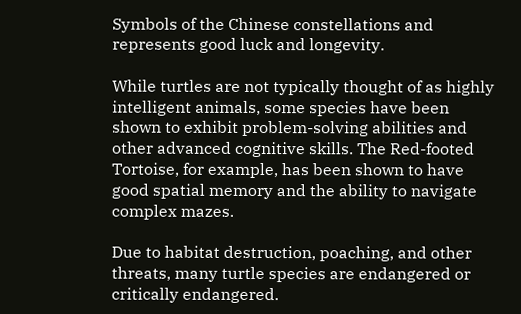Symbols of the Chinese constellations and represents good luck and longevity.

While turtles are not typically thought of as highly intelligent animals, some species have been shown to exhibit problem-solving abilities and other advanced cognitive skills. The Red-footed Tortoise, for example, has been shown to have good spatial memory and the ability to navigate complex mazes.

Due to habitat destruction, poaching, and other threats, many turtle species are endangered or critically endangered.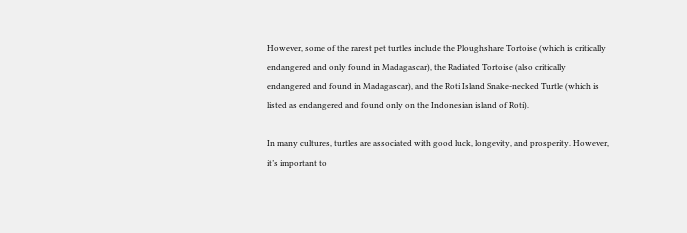However, some of the rarest pet turtles include the Ploughshare Tortoise (which is critically endangered and only found in Madagascar), the Radiated Tortoise (also critically endangered and found in Madagascar), and the Roti Island Snake-necked Turtle (which is listed as endangered and found only on the Indonesian island of Roti).

In many cultures, turtles are associated with good luck, longevity, and prosperity. However, it’s important to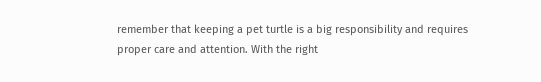remember that keeping a pet turtle is a big responsibility and requires proper care and attention. With the right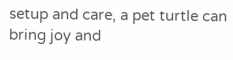setup and care, a pet turtle can bring joy and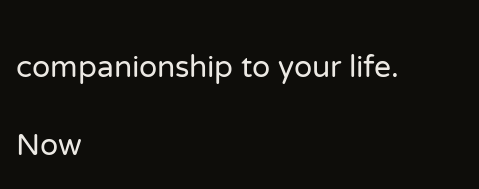companionship to your life.

Now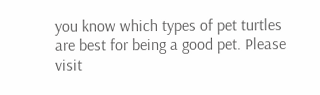you know which types of pet turtles are best for being a good pet. Please visit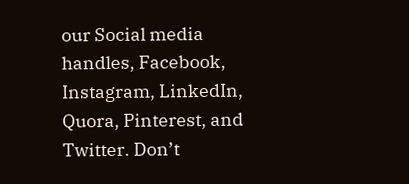our Social media handles, Facebook, Instagram, LinkedIn, Quora, Pinterest, and Twitter. Don’t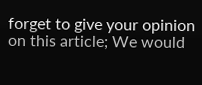forget to give your opinion on this article; We would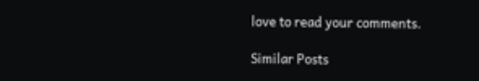love to read your comments.

Similar Posts